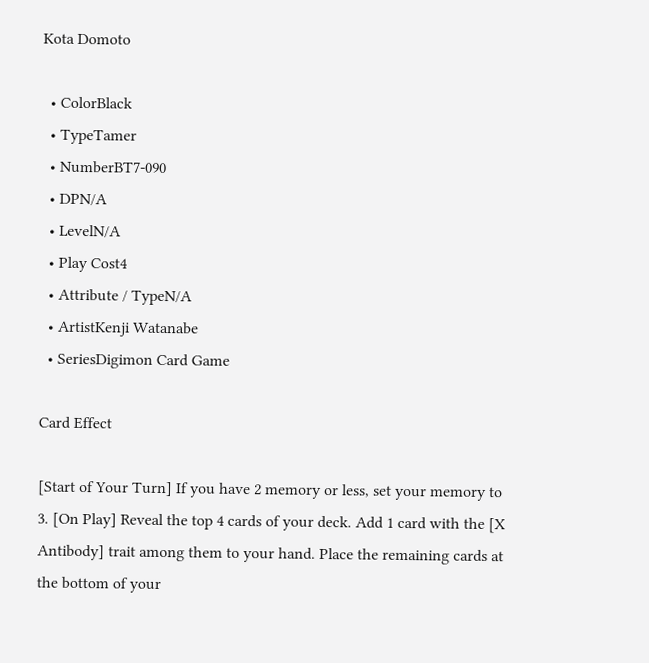Kota Domoto

  • ColorBlack
  • TypeTamer
  • NumberBT7-090
  • DPN/A
  • LevelN/A
  • Play Cost4
  • Attribute / TypeN/A
  • ArtistKenji Watanabe
  • SeriesDigimon Card Game

Card Effect

[Start of Your Turn] If you have 2 memory or less, set your memory to 3. [On Play] Reveal the top 4 cards of your deck. Add 1 card with the [X Antibody] trait among them to your hand. Place the remaining cards at the bottom of your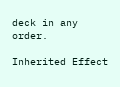deck in any order.

Inherited Effect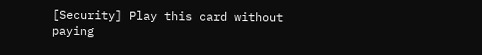[Security] Play this card without paying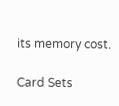its memory cost.

Card Sets